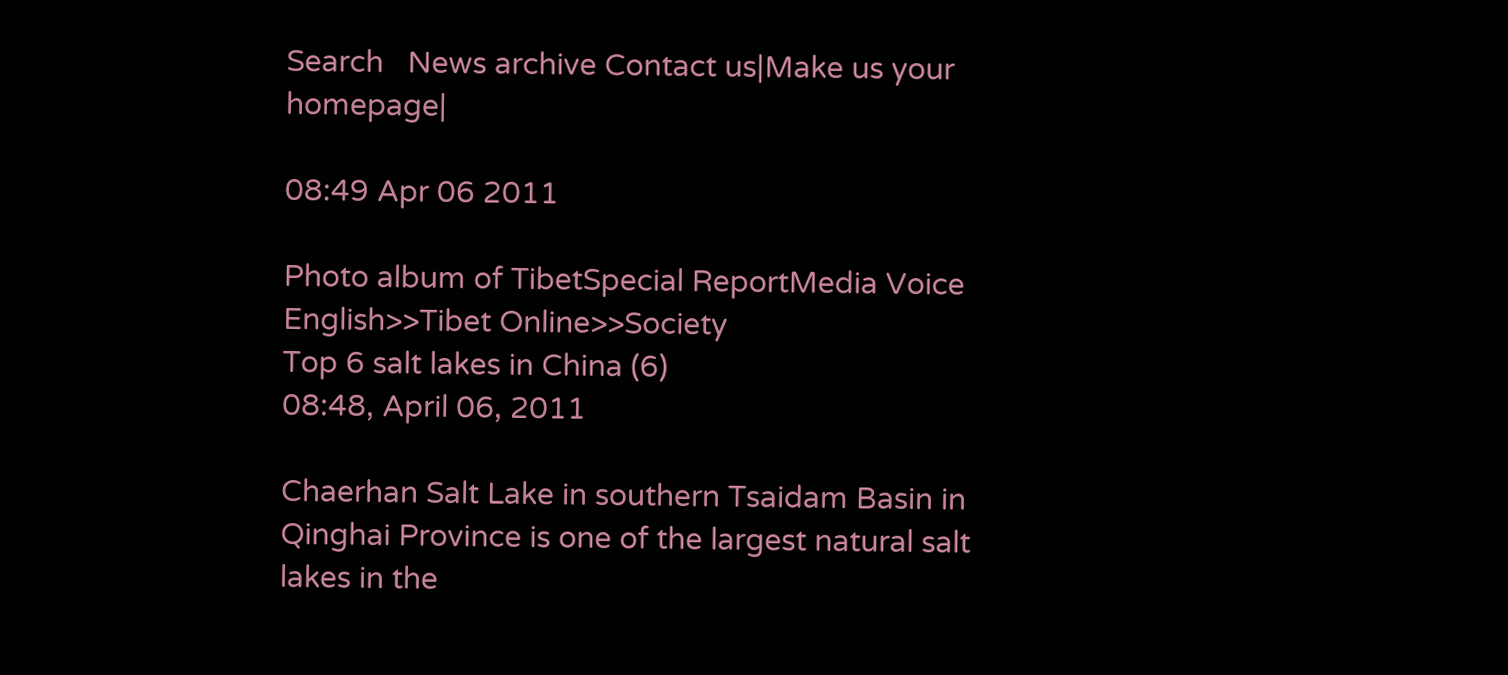Search   News archive Contact us|Make us your homepage|

08:49 Apr 06 2011

Photo album of TibetSpecial ReportMedia Voice
English>>Tibet Online>>Society
Top 6 salt lakes in China (6)
08:48, April 06, 2011

Chaerhan Salt Lake in southern Tsaidam Basin in Qinghai Province is one of the largest natural salt lakes in the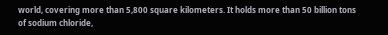world, covering more than 5,800 square kilometers. It holds more than 50 billion tons of sodium chloride,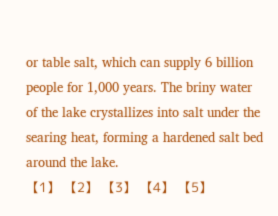or table salt, which can supply 6 billion people for 1,000 years. The briny water of the lake crystallizes into salt under the searing heat, forming a hardened salt bed around the lake.
【1】 【2】 【3】 【4】 【5】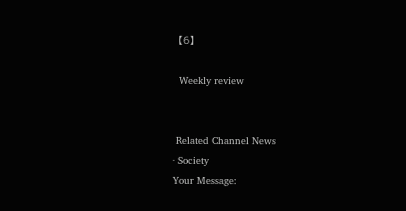【6】

  Weekly review


 Related Channel News
· Society
Your Message: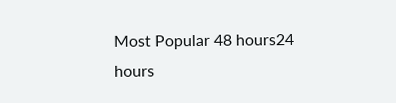Most Popular 48 hours24 hours